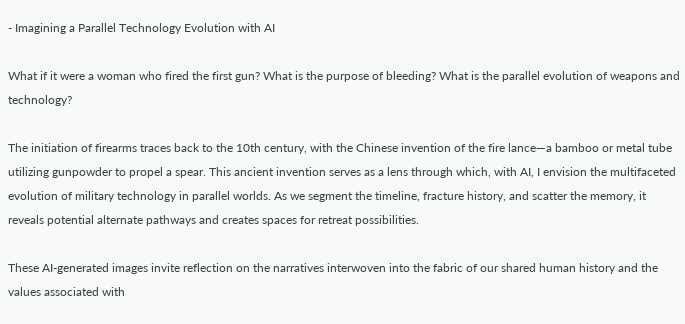- Imagining a Parallel Technology Evolution with AI

What if it were a woman who fired the first gun? What is the purpose of bleeding? What is the parallel evolution of weapons and technology?

The initiation of firearms traces back to the 10th century, with the Chinese invention of the fire lance—a bamboo or metal tube utilizing gunpowder to propel a spear. This ancient invention serves as a lens through which, with AI, I envision the multifaceted evolution of military technology in parallel worlds. As we segment the timeline, fracture history, and scatter the memory, it reveals potential alternate pathways and creates spaces for retreat possibilities.

These AI-generated images invite reflection on the narratives interwoven into the fabric of our shared human history and the values associated with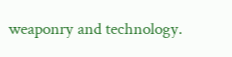weaponry and technology.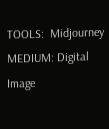TOOLS:  Midjourney
MEDIUM: Digital Image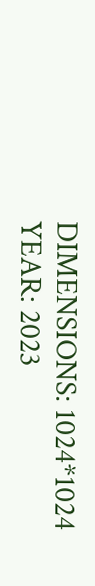DIMENSIONS: 1024*1024
YEAR: 2023